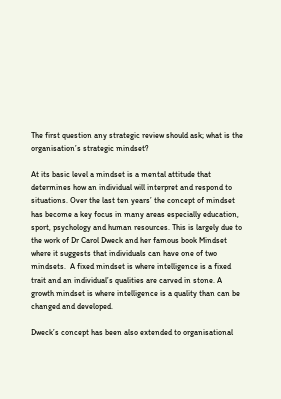The first question any strategic review should ask; what is the organisation’s strategic mindset?

At its basic level a mindset is a mental attitude that determines how an individual will interpret and respond to situations. Over the last ten years’ the concept of mindset has become a key focus in many areas especially education, sport, psychology and human resources. This is largely due to the work of Dr Carol Dweck and her famous book Mindset where it suggests that individuals can have one of two mindsets.  A fixed mindset is where intelligence is a fixed trait and an individual’s qualities are carved in stone. A growth mindset is where intelligence is a quality than can be changed and developed.

Dweck’s concept has been also extended to organisational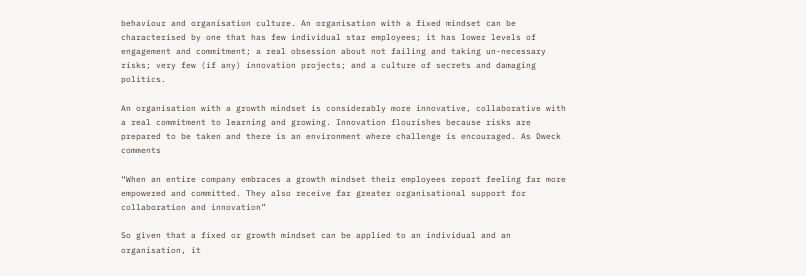behaviour and organisation culture. An organisation with a fixed mindset can be characterised by one that has few individual star employees; it has lower levels of engagement and commitment; a real obsession about not failing and taking un-necessary risks; very few (if any) innovation projects; and a culture of secrets and damaging politics.

An organisation with a growth mindset is considerably more innovative, collaborative with a real commitment to learning and growing. Innovation flourishes because risks are prepared to be taken and there is an environment where challenge is encouraged. As Dweck comments

“When an entire company embraces a growth mindset their employees report feeling far more empowered and committed. They also receive far greater organisational support for collaboration and innovation”

So given that a fixed or growth mindset can be applied to an individual and an organisation, it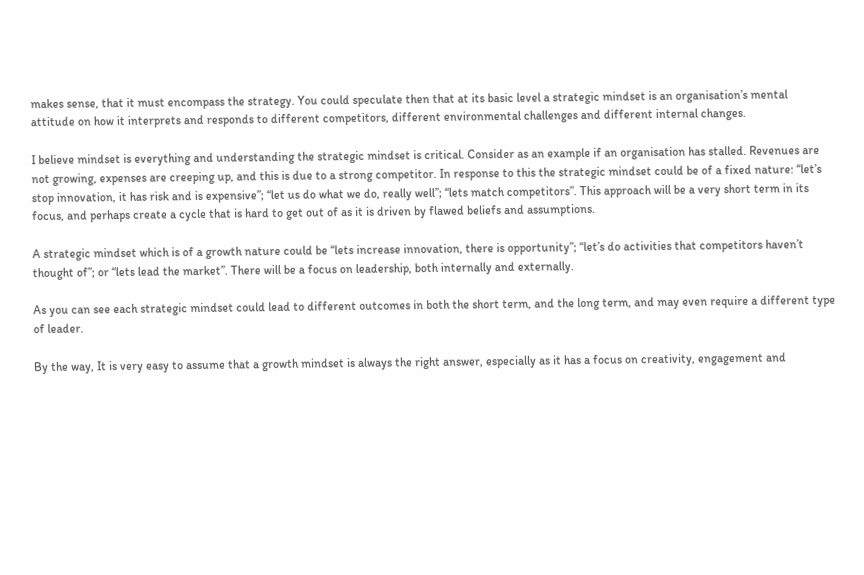makes sense, that it must encompass the strategy. You could speculate then that at its basic level a strategic mindset is an organisation’s mental attitude on how it interprets and responds to different competitors, different environmental challenges and different internal changes.

I believe mindset is everything and understanding the strategic mindset is critical. Consider as an example if an organisation has stalled. Revenues are not growing, expenses are creeping up, and this is due to a strong competitor. In response to this the strategic mindset could be of a fixed nature: “let’s stop innovation, it has risk and is expensive”; “let us do what we do, really well”; “lets match competitors”. This approach will be a very short term in its focus, and perhaps create a cycle that is hard to get out of as it is driven by flawed beliefs and assumptions.

A strategic mindset which is of a growth nature could be “lets increase innovation, there is opportunity”; “let’s do activities that competitors haven’t thought of”; or “lets lead the market”. There will be a focus on leadership, both internally and externally.

As you can see each strategic mindset could lead to different outcomes in both the short term, and the long term, and may even require a different type of leader.

By the way, It is very easy to assume that a growth mindset is always the right answer, especially as it has a focus on creativity, engagement and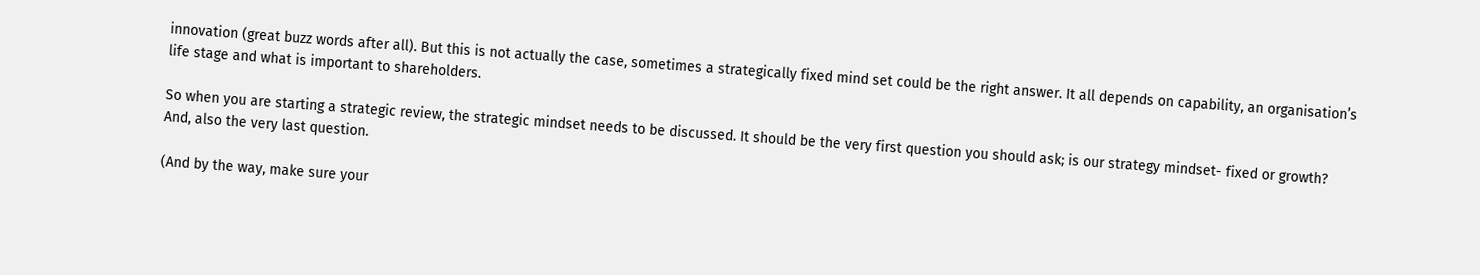innovation (great buzz words after all). But this is not actually the case, sometimes a strategically fixed mind set could be the right answer. It all depends on capability, an organisation’s life stage and what is important to shareholders.

So when you are starting a strategic review, the strategic mindset needs to be discussed. It should be the very first question you should ask; is our strategy mindset- fixed or growth? And, also the very last question.

(And by the way, make sure your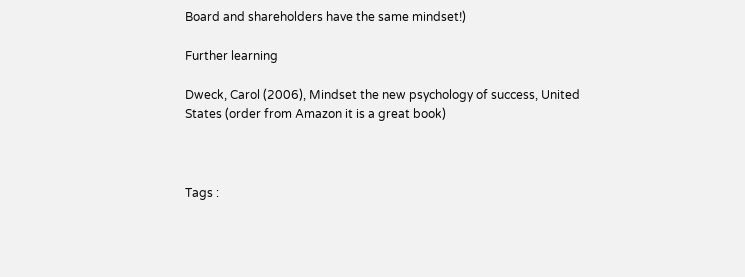Board and shareholders have the same mindset!)

Further learning

Dweck, Carol (2006), Mindset the new psychology of success, United States (order from Amazon it is a great book)



Tags :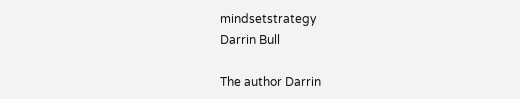mindsetstrategy
Darrin Bull

The author Darrin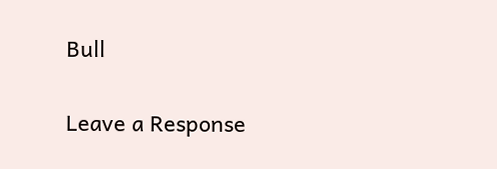Bull

Leave a Response